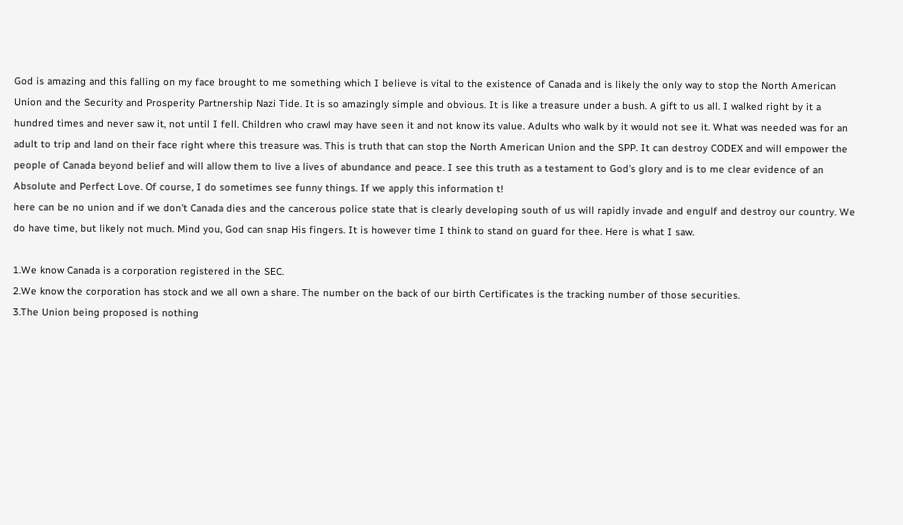God is amazing and this falling on my face brought to me something which I believe is vital to the existence of Canada and is likely the only way to stop the North American Union and the Security and Prosperity Partnership Nazi Tide. It is so amazingly simple and obvious. It is like a treasure under a bush. A gift to us all. I walked right by it a hundred times and never saw it, not until I fell. Children who crawl may have seen it and not know its value. Adults who walk by it would not see it. What was needed was for an adult to trip and land on their face right where this treasure was. This is truth that can stop the North American Union and the SPP. It can destroy CODEX and will empower the people of Canada beyond belief and will allow them to live a lives of abundance and peace. I see this truth as a testament to God's glory and is to me clear evidence of an Absolute and Perfect Love. Of course, I do sometimes see funny things. If we apply this information t!
here can be no union and if we don't Canada dies and the cancerous police state that is clearly developing south of us will rapidly invade and engulf and destroy our country. We do have time, but likely not much. Mind you, God can snap His fingers. It is however time I think to stand on guard for thee. Here is what I saw.

1.We know Canada is a corporation registered in the SEC.
2.We know the corporation has stock and we all own a share. The number on the back of our birth Certificates is the tracking number of those securities.
3.The Union being proposed is nothing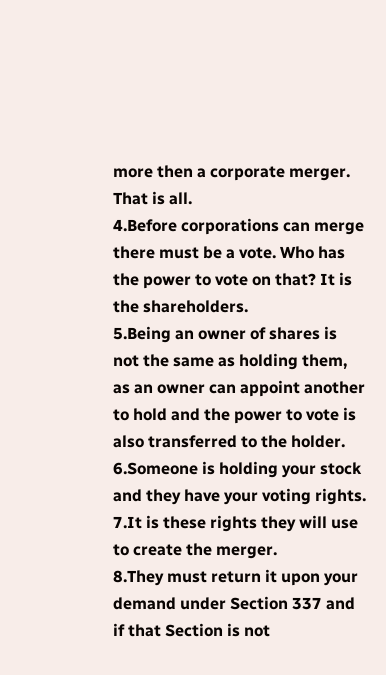more then a corporate merger. That is all.
4.Before corporations can merge there must be a vote. Who has the power to vote on that? It is the shareholders.
5.Being an owner of shares is not the same as holding them, as an owner can appoint another to hold and the power to vote is also transferred to the holder.
6.Someone is holding your stock and they have your voting rights.
7.It is these rights they will use to create the merger.
8.They must return it upon your demand under Section 337 and if that Section is not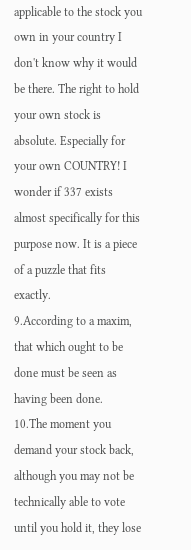applicable to the stock you own in your country I don't know why it would be there. The right to hold your own stock is absolute. Especially for your own COUNTRY! I wonder if 337 exists almost specifically for this purpose now. It is a piece of a puzzle that fits exactly.
9.According to a maxim, that which ought to be done must be seen as having been done.
10.The moment you demand your stock back, although you may not be technically able to vote until you hold it, they lose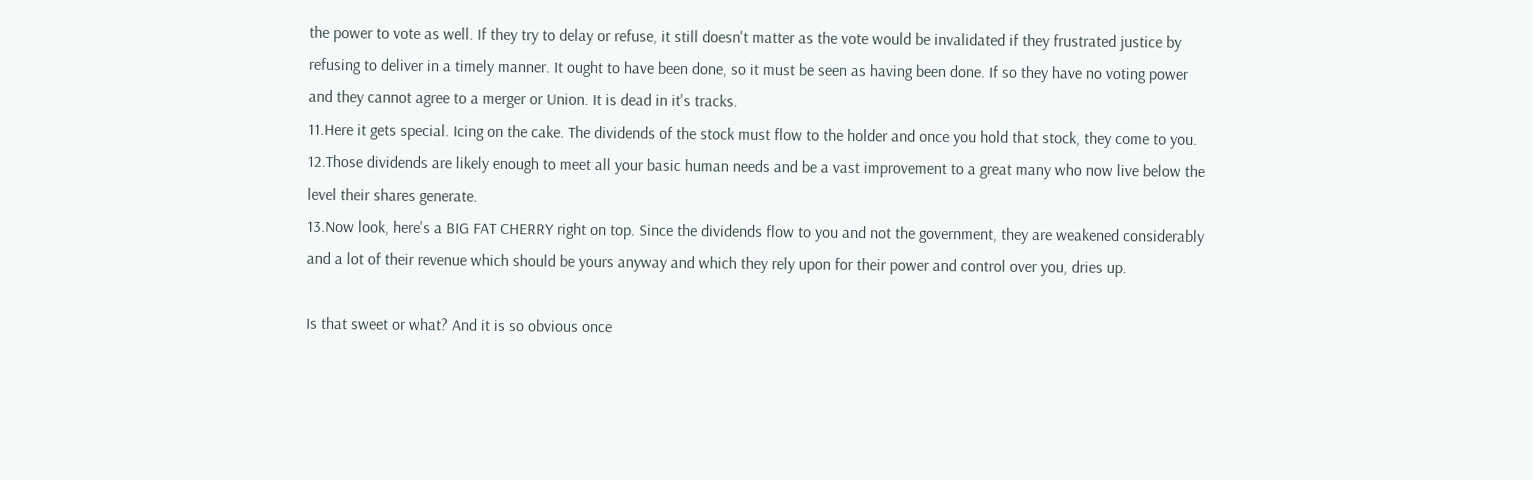the power to vote as well. If they try to delay or refuse, it still doesn't matter as the vote would be invalidated if they frustrated justice by refusing to deliver in a timely manner. It ought to have been done, so it must be seen as having been done. If so they have no voting power and they cannot agree to a merger or Union. It is dead in it's tracks.
11.Here it gets special. Icing on the cake. The dividends of the stock must flow to the holder and once you hold that stock, they come to you.
12.Those dividends are likely enough to meet all your basic human needs and be a vast improvement to a great many who now live below the level their shares generate.
13.Now look, here's a BIG FAT CHERRY right on top. Since the dividends flow to you and not the government, they are weakened considerably and a lot of their revenue which should be yours anyway and which they rely upon for their power and control over you, dries up.

Is that sweet or what? And it is so obvious once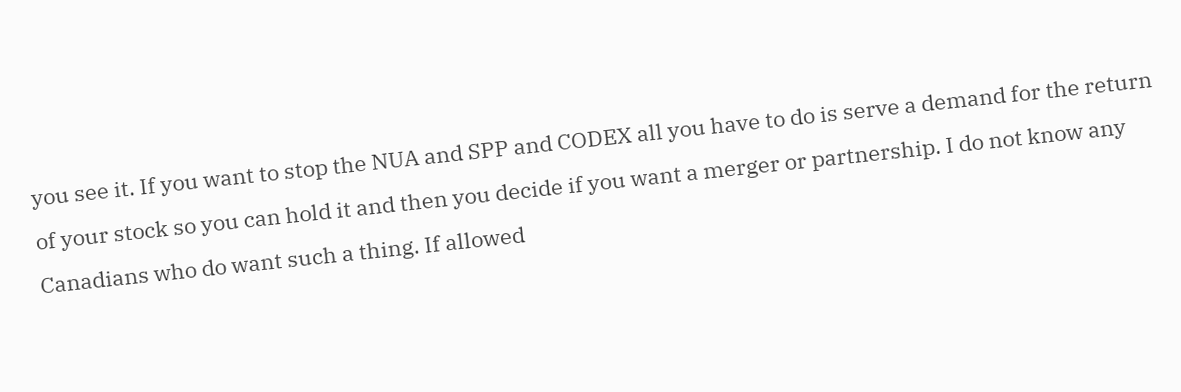you see it. If you want to stop the NUA and SPP and CODEX all you have to do is serve a demand for the return of your stock so you can hold it and then you decide if you want a merger or partnership. I do not know any Canadians who do want such a thing. If allowed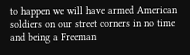to happen we will have armed American soldiers on our street corners in no time and being a Freeman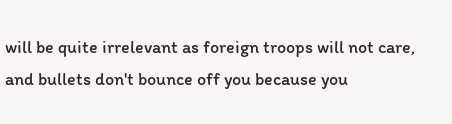will be quite irrelevant as foreign troops will not care, and bullets don't bounce off you because you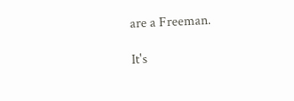are a Freeman.

It's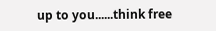up to you......think free